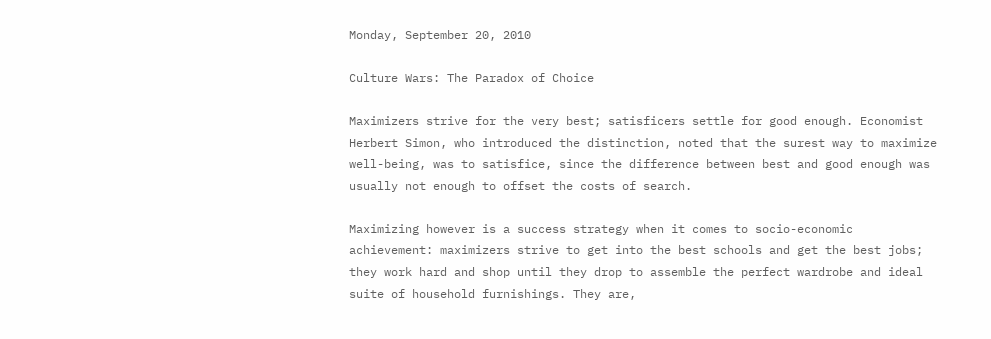Monday, September 20, 2010

Culture Wars: The Paradox of Choice

Maximizers strive for the very best; satisficers settle for good enough. Economist Herbert Simon, who introduced the distinction, noted that the surest way to maximize well-being, was to satisfice, since the difference between best and good enough was usually not enough to offset the costs of search.

Maximizing however is a success strategy when it comes to socio-economic achievement: maximizers strive to get into the best schools and get the best jobs; they work hard and shop until they drop to assemble the perfect wardrobe and ideal suite of household furnishings. They are,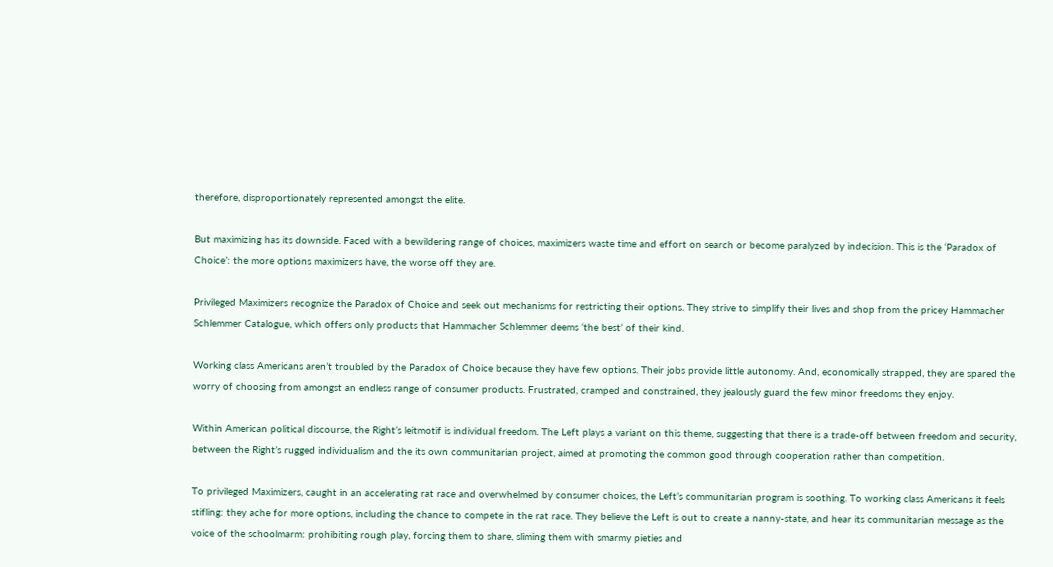therefore, disproportionately represented amongst the elite.

But maximizing has its downside. Faced with a bewildering range of choices, maximizers waste time and effort on search or become paralyzed by indecision. This is the ‘Paradox of Choice’: the more options maximizers have, the worse off they are.

Privileged Maximizers recognize the Paradox of Choice and seek out mechanisms for restricting their options. They strive to simplify their lives and shop from the pricey Hammacher Schlemmer Catalogue, which offers only products that Hammacher Schlemmer deems ‘the best’ of their kind.

Working class Americans aren’t troubled by the Paradox of Choice because they have few options. Their jobs provide little autonomy. And, economically strapped, they are spared the worry of choosing from amongst an endless range of consumer products. Frustrated, cramped and constrained, they jealously guard the few minor freedoms they enjoy.

Within American political discourse, the Right’s leitmotif is individual freedom. The Left plays a variant on this theme, suggesting that there is a trade-off between freedom and security, between the Right’s rugged individualism and the its own communitarian project, aimed at promoting the common good through cooperation rather than competition.

To privileged Maximizers, caught in an accelerating rat race and overwhelmed by consumer choices, the Left’s communitarian program is soothing. To working class Americans it feels stifling: they ache for more options, including the chance to compete in the rat race. They believe the Left is out to create a nanny-state, and hear its communitarian message as the voice of the schoolmarm: prohibiting rough play, forcing them to share, sliming them with smarmy pieties and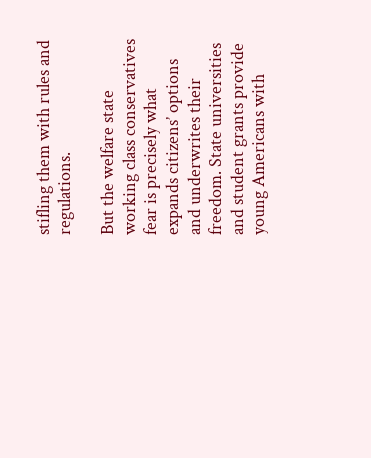stifling them with rules and regulations.

But the welfare state working class conservatives fear is precisely what expands citizens’ options and underwrites their freedom. State universities and student grants provide young Americans with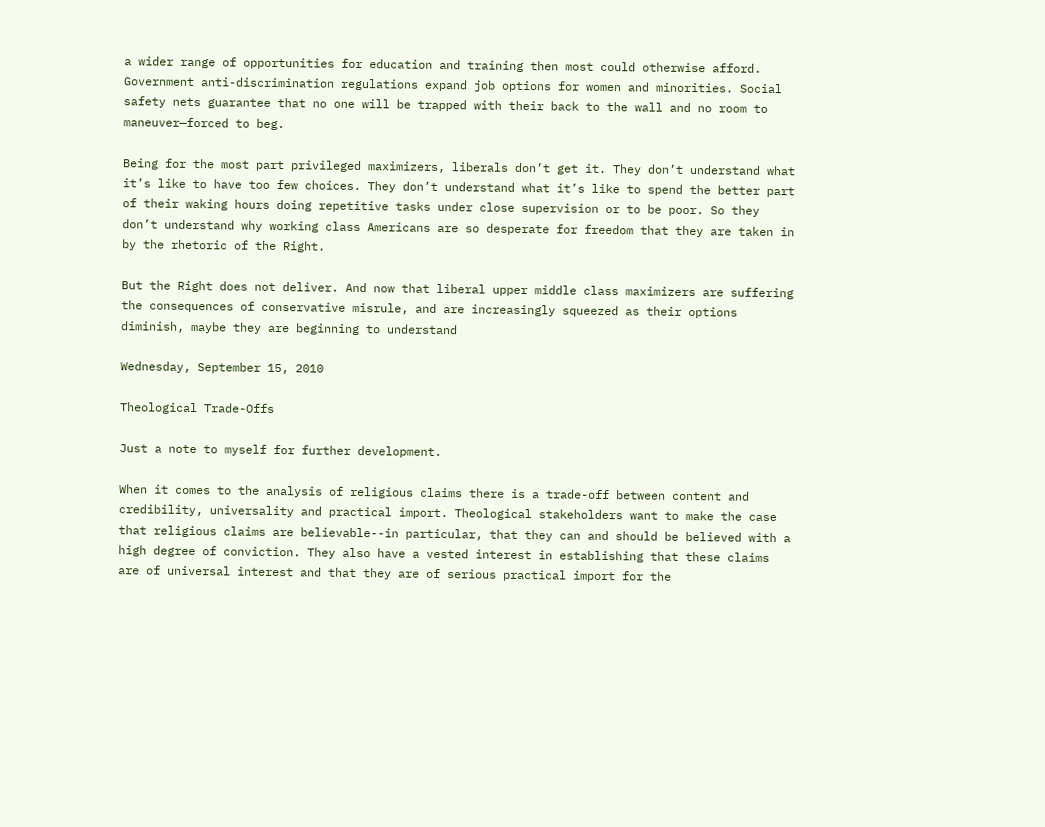a wider range of opportunities for education and training then most could otherwise afford. Government anti-discrimination regulations expand job options for women and minorities. Social safety nets guarantee that no one will be trapped with their back to the wall and no room to maneuver—forced to beg.

Being for the most part privileged maximizers, liberals don’t get it. They don’t understand what it’s like to have too few choices. They don’t understand what it’s like to spend the better part of their waking hours doing repetitive tasks under close supervision or to be poor. So they don’t understand why working class Americans are so desperate for freedom that they are taken in by the rhetoric of the Right.

But the Right does not deliver. And now that liberal upper middle class maximizers are suffering the consequences of conservative misrule, and are increasingly squeezed as their options diminish, maybe they are beginning to understand

Wednesday, September 15, 2010

Theological Trade-Offs

Just a note to myself for further development.

When it comes to the analysis of religious claims there is a trade-off between content and credibility, universality and practical import. Theological stakeholders want to make the case that religious claims are believable--in particular, that they can and should be believed with a high degree of conviction. They also have a vested interest in establishing that these claims are of universal interest and that they are of serious practical import for the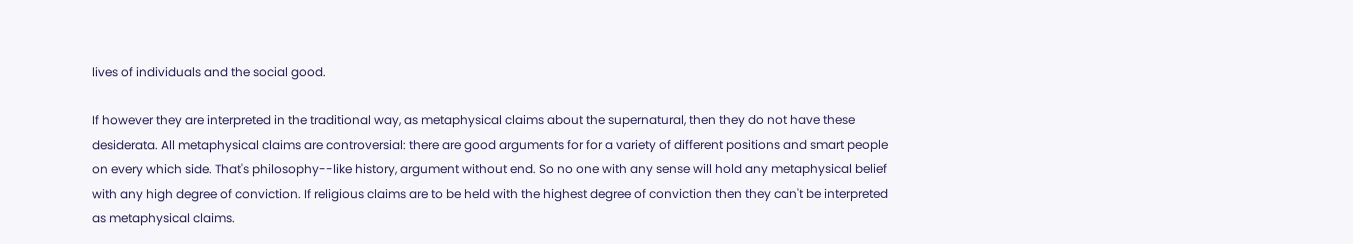lives of individuals and the social good.

If however they are interpreted in the traditional way, as metaphysical claims about the supernatural, then they do not have these desiderata. All metaphysical claims are controversial: there are good arguments for for a variety of different positions and smart people on every which side. That's philosophy--like history, argument without end. So no one with any sense will hold any metaphysical belief with any high degree of conviction. If religious claims are to be held with the highest degree of conviction then they can't be interpreted as metaphysical claims.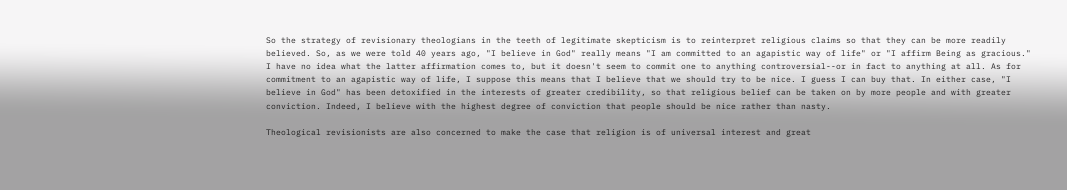So the strategy of revisionary theologians in the teeth of legitimate skepticism is to reinterpret religious claims so that they can be more readily believed. So, as we were told 40 years ago, "I believe in God" really means "I am committed to an agapistic way of life" or "I affirm Being as gracious." I have no idea what the latter affirmation comes to, but it doesn't seem to commit one to anything controversial--or in fact to anything at all. As for commitment to an agapistic way of life, I suppose this means that I believe that we should try to be nice. I guess I can buy that. In either case, "I believe in God" has been detoxified in the interests of greater credibility, so that religious belief can be taken on by more people and with greater conviction. Indeed, I believe with the highest degree of conviction that people should be nice rather than nasty.

Theological revisionists are also concerned to make the case that religion is of universal interest and great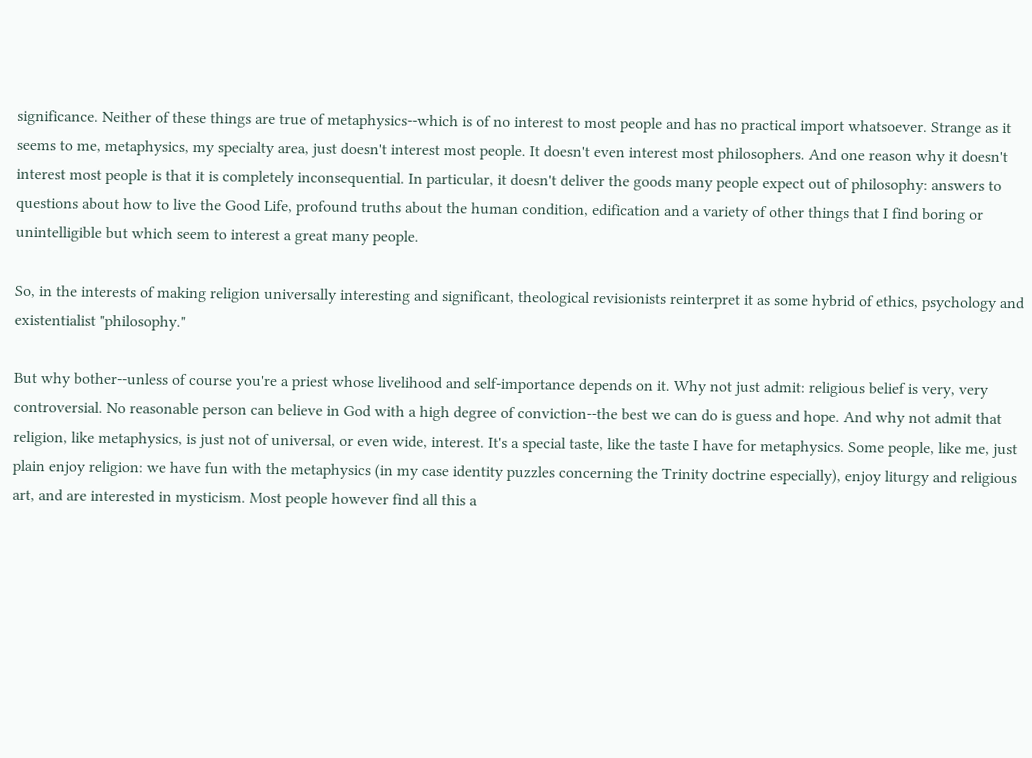significance. Neither of these things are true of metaphysics--which is of no interest to most people and has no practical import whatsoever. Strange as it seems to me, metaphysics, my specialty area, just doesn't interest most people. It doesn't even interest most philosophers. And one reason why it doesn't interest most people is that it is completely inconsequential. In particular, it doesn't deliver the goods many people expect out of philosophy: answers to questions about how to live the Good Life, profound truths about the human condition, edification and a variety of other things that I find boring or unintelligible but which seem to interest a great many people.

So, in the interests of making religion universally interesting and significant, theological revisionists reinterpret it as some hybrid of ethics, psychology and existentialist "philosophy."

But why bother--unless of course you're a priest whose livelihood and self-importance depends on it. Why not just admit: religious belief is very, very controversial. No reasonable person can believe in God with a high degree of conviction--the best we can do is guess and hope. And why not admit that religion, like metaphysics, is just not of universal, or even wide, interest. It's a special taste, like the taste I have for metaphysics. Some people, like me, just plain enjoy religion: we have fun with the metaphysics (in my case identity puzzles concerning the Trinity doctrine especially), enjoy liturgy and religious art, and are interested in mysticism. Most people however find all this a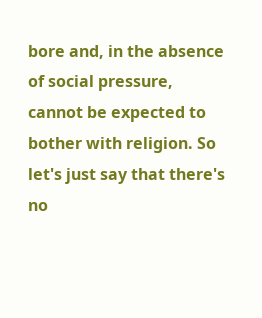bore and, in the absence of social pressure, cannot be expected to bother with religion. So let's just say that there's no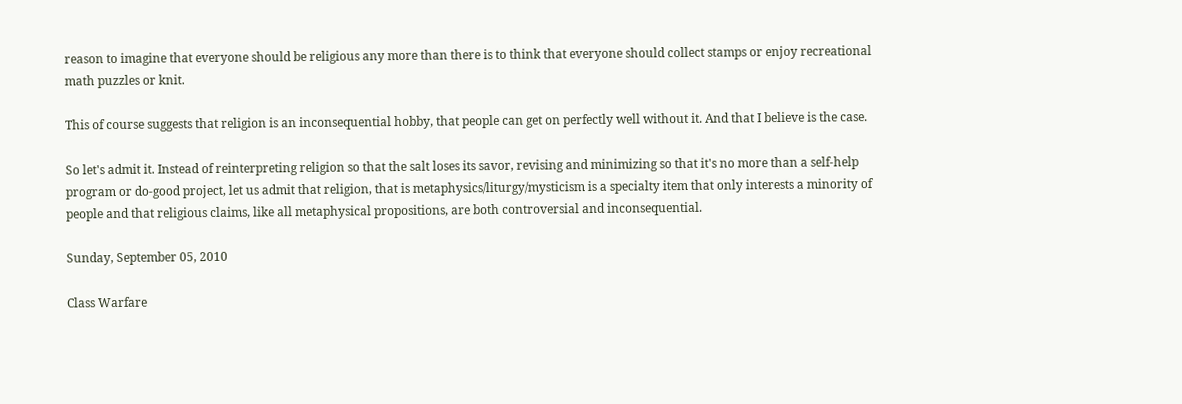reason to imagine that everyone should be religious any more than there is to think that everyone should collect stamps or enjoy recreational math puzzles or knit.

This of course suggests that religion is an inconsequential hobby, that people can get on perfectly well without it. And that I believe is the case.

So let's admit it. Instead of reinterpreting religion so that the salt loses its savor, revising and minimizing so that it's no more than a self-help program or do-good project, let us admit that religion, that is metaphysics/liturgy/mysticism is a specialty item that only interests a minority of people and that religious claims, like all metaphysical propositions, are both controversial and inconsequential.

Sunday, September 05, 2010

Class Warfare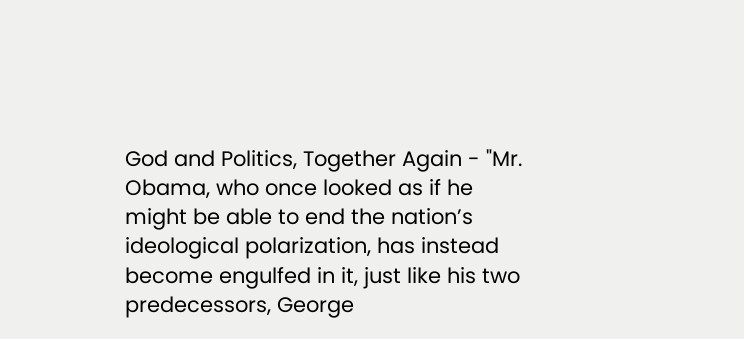God and Politics, Together Again - "Mr. Obama, who once looked as if he might be able to end the nation’s ideological polarization, has instead become engulfed in it, just like his two predecessors, George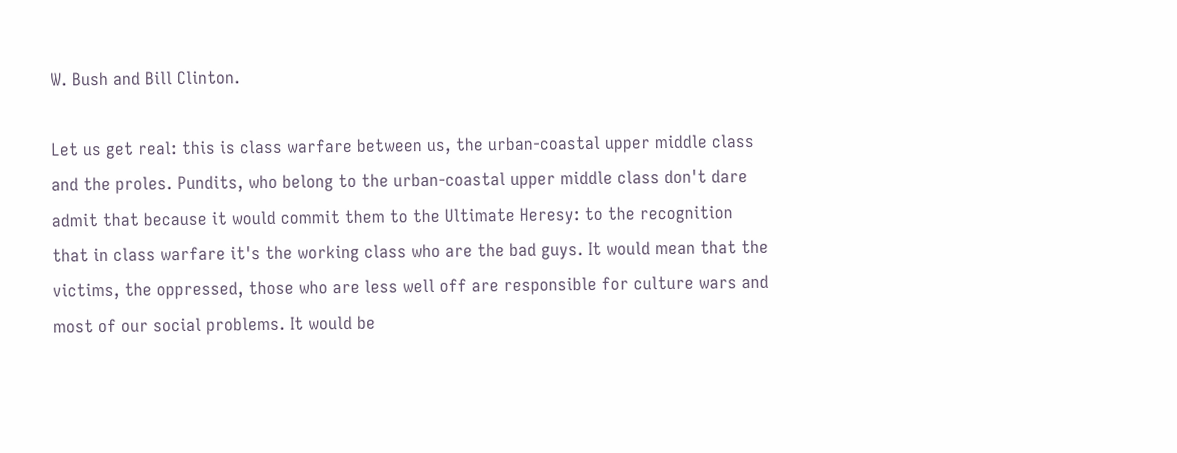W. Bush and Bill Clinton.

Let us get real: this is class warfare between us, the urban-coastal upper middle class and the proles. Pundits, who belong to the urban-coastal upper middle class don't dare admit that because it would commit them to the Ultimate Heresy: to the recognition that in class warfare it's the working class who are the bad guys. It would mean that the victims, the oppressed, those who are less well off are responsible for culture wars and most of our social problems. It would be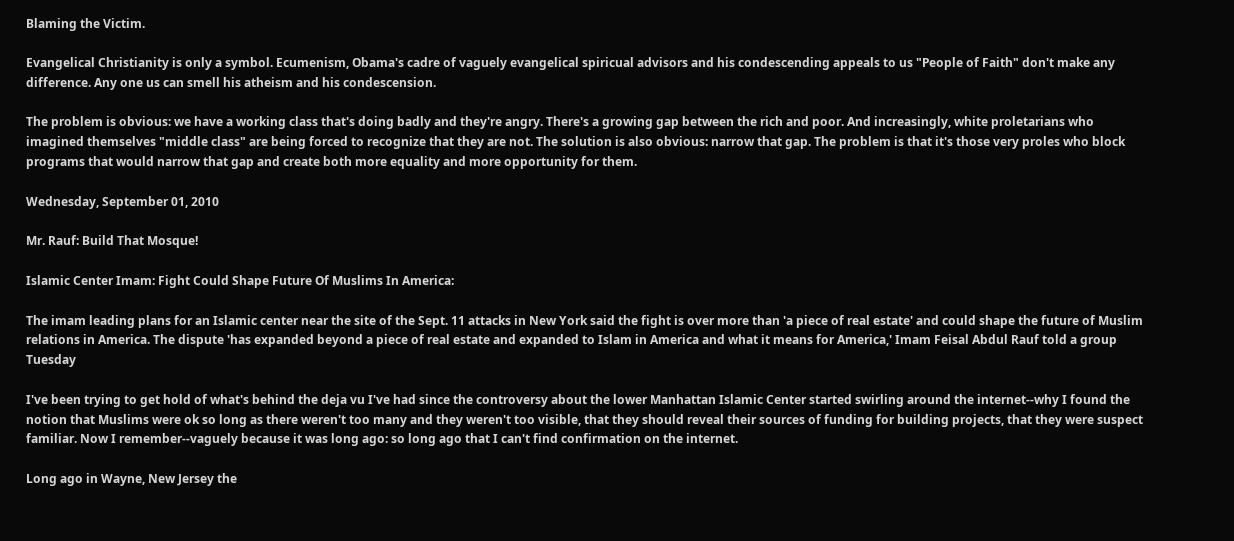Blaming the Victim.

Evangelical Christianity is only a symbol. Ecumenism, Obama's cadre of vaguely evangelical spiricual advisors and his condescending appeals to us "People of Faith" don't make any difference. Any one us can smell his atheism and his condescension.

The problem is obvious: we have a working class that's doing badly and they're angry. There's a growing gap between the rich and poor. And increasingly, white proletarians who imagined themselves "middle class" are being forced to recognize that they are not. The solution is also obvious: narrow that gap. The problem is that it's those very proles who block programs that would narrow that gap and create both more equality and more opportunity for them.

Wednesday, September 01, 2010

Mr. Rauf: Build That Mosque!

Islamic Center Imam: Fight Could Shape Future Of Muslims In America:

The imam leading plans for an Islamic center near the site of the Sept. 11 attacks in New York said the fight is over more than 'a piece of real estate' and could shape the future of Muslim relations in America. The dispute 'has expanded beyond a piece of real estate and expanded to Islam in America and what it means for America,' Imam Feisal Abdul Rauf told a group Tuesday

I've been trying to get hold of what's behind the deja vu I've had since the controversy about the lower Manhattan Islamic Center started swirling around the internet--why I found the notion that Muslims were ok so long as there weren't too many and they weren't too visible, that they should reveal their sources of funding for building projects, that they were suspect familiar. Now I remember--vaguely because it was long ago: so long ago that I can't find confirmation on the internet.

Long ago in Wayne, New Jersey the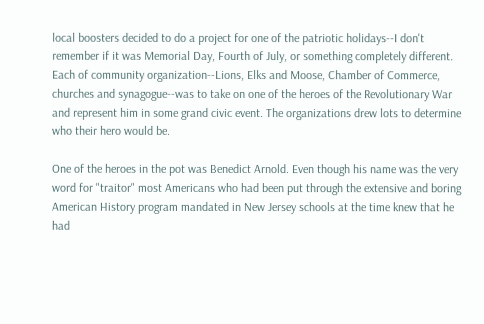local boosters decided to do a project for one of the patriotic holidays--I don't remember if it was Memorial Day, Fourth of July, or something completely different. Each of community organization--Lions, Elks and Moose, Chamber of Commerce, churches and synagogue--was to take on one of the heroes of the Revolutionary War and represent him in some grand civic event. The organizations drew lots to determine who their hero would be.

One of the heroes in the pot was Benedict Arnold. Even though his name was the very word for "traitor" most Americans who had been put through the extensive and boring American History program mandated in New Jersey schools at the time knew that he had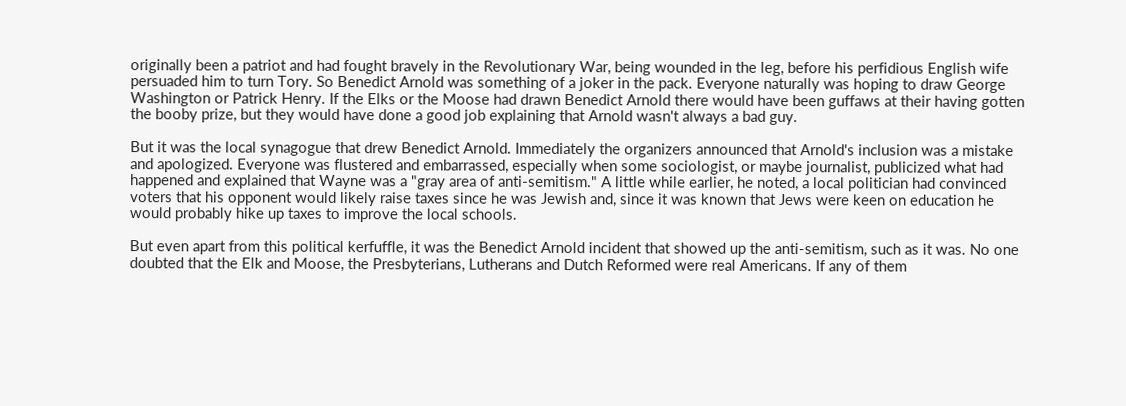originally been a patriot and had fought bravely in the Revolutionary War, being wounded in the leg, before his perfidious English wife persuaded him to turn Tory. So Benedict Arnold was something of a joker in the pack. Everyone naturally was hoping to draw George Washington or Patrick Henry. If the Elks or the Moose had drawn Benedict Arnold there would have been guffaws at their having gotten the booby prize, but they would have done a good job explaining that Arnold wasn't always a bad guy.

But it was the local synagogue that drew Benedict Arnold. Immediately the organizers announced that Arnold's inclusion was a mistake and apologized. Everyone was flustered and embarrassed, especially when some sociologist, or maybe journalist, publicized what had happened and explained that Wayne was a "gray area of anti-semitism." A little while earlier, he noted, a local politician had convinced voters that his opponent would likely raise taxes since he was Jewish and, since it was known that Jews were keen on education he would probably hike up taxes to improve the local schools.

But even apart from this political kerfuffle, it was the Benedict Arnold incident that showed up the anti-semitism, such as it was. No one doubted that the Elk and Moose, the Presbyterians, Lutherans and Dutch Reformed were real Americans. If any of them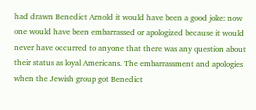had drawn Benedict Arnold it would have been a good joke: now one would have been embarrassed or apologized because it would never have occurred to anyone that there was any question about their status as loyal Americans. The embarrassment and apologies when the Jewish group got Benedict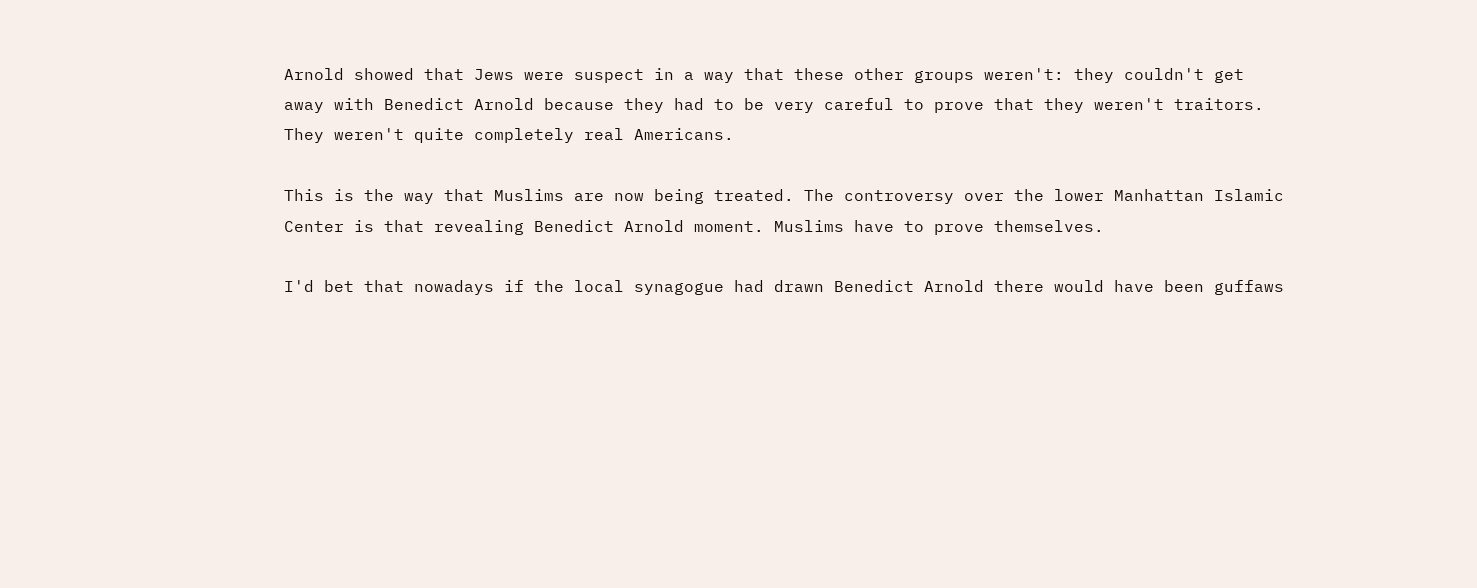Arnold showed that Jews were suspect in a way that these other groups weren't: they couldn't get away with Benedict Arnold because they had to be very careful to prove that they weren't traitors. They weren't quite completely real Americans.

This is the way that Muslims are now being treated. The controversy over the lower Manhattan Islamic Center is that revealing Benedict Arnold moment. Muslims have to prove themselves.

I'd bet that nowadays if the local synagogue had drawn Benedict Arnold there would have been guffaws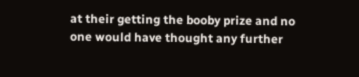at their getting the booby prize and no one would have thought any further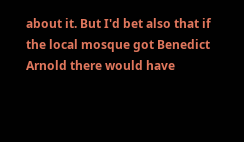about it. But I'd bet also that if the local mosque got Benedict Arnold there would have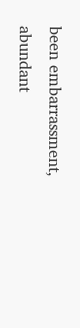been embarrassment, abundant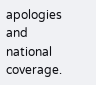apologies and national coverage.